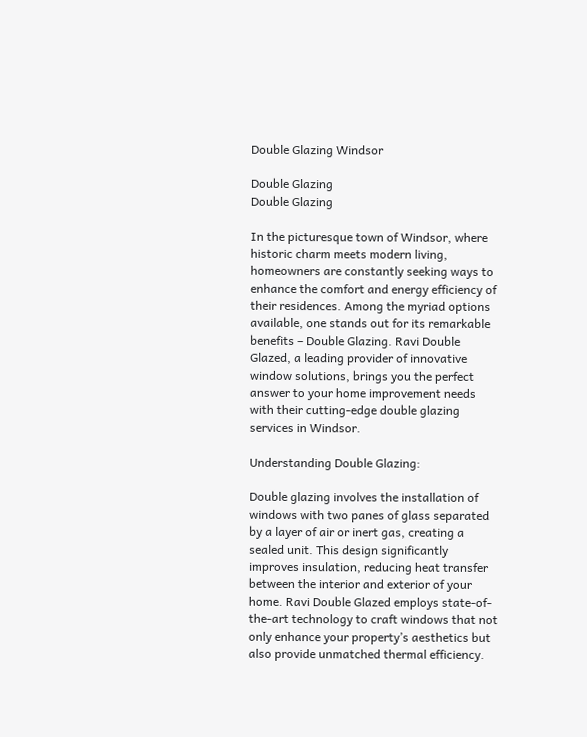Double Glazing Windsor

Double Glazing
Double Glazing

In the picturesque town of Windsor, where historic charm meets modern living, homeowners are constantly seeking ways to enhance the comfort and energy efficiency of their residences. Among the myriad options available, one stands out for its remarkable benefits – Double Glazing. Ravi Double Glazed, a leading provider of innovative window solutions, brings you the perfect answer to your home improvement needs with their cutting-edge double glazing services in Windsor.

Understanding Double Glazing:

Double glazing involves the installation of windows with two panes of glass separated by a layer of air or inert gas, creating a sealed unit. This design significantly improves insulation, reducing heat transfer between the interior and exterior of your home. Ravi Double Glazed employs state-of-the-art technology to craft windows that not only enhance your property’s aesthetics but also provide unmatched thermal efficiency.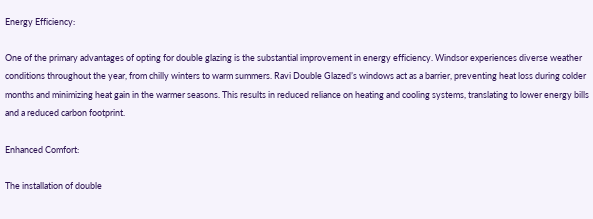Energy Efficiency:

One of the primary advantages of opting for double glazing is the substantial improvement in energy efficiency. Windsor experiences diverse weather conditions throughout the year, from chilly winters to warm summers. Ravi Double Glazed’s windows act as a barrier, preventing heat loss during colder months and minimizing heat gain in the warmer seasons. This results in reduced reliance on heating and cooling systems, translating to lower energy bills and a reduced carbon footprint.

Enhanced Comfort:

The installation of double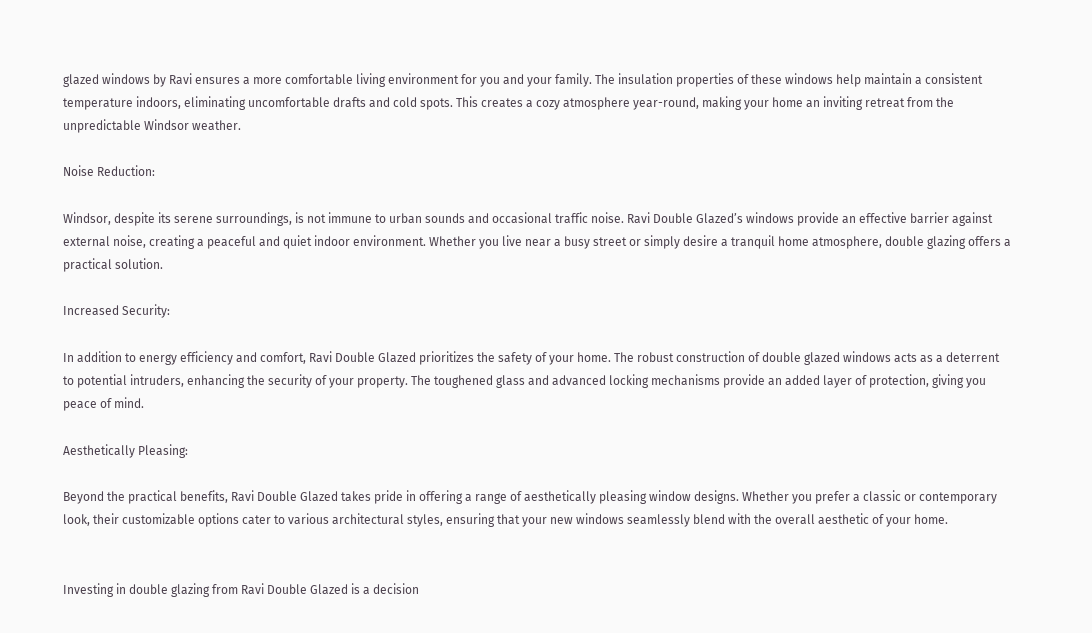glazed windows by Ravi ensures a more comfortable living environment for you and your family. The insulation properties of these windows help maintain a consistent temperature indoors, eliminating uncomfortable drafts and cold spots. This creates a cozy atmosphere year-round, making your home an inviting retreat from the unpredictable Windsor weather.

Noise Reduction:

Windsor, despite its serene surroundings, is not immune to urban sounds and occasional traffic noise. Ravi Double Glazed’s windows provide an effective barrier against external noise, creating a peaceful and quiet indoor environment. Whether you live near a busy street or simply desire a tranquil home atmosphere, double glazing offers a practical solution.

Increased Security:

In addition to energy efficiency and comfort, Ravi Double Glazed prioritizes the safety of your home. The robust construction of double glazed windows acts as a deterrent to potential intruders, enhancing the security of your property. The toughened glass and advanced locking mechanisms provide an added layer of protection, giving you peace of mind.

Aesthetically Pleasing:

Beyond the practical benefits, Ravi Double Glazed takes pride in offering a range of aesthetically pleasing window designs. Whether you prefer a classic or contemporary look, their customizable options cater to various architectural styles, ensuring that your new windows seamlessly blend with the overall aesthetic of your home.


Investing in double glazing from Ravi Double Glazed is a decision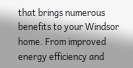that brings numerous benefits to your Windsor home. From improved energy efficiency and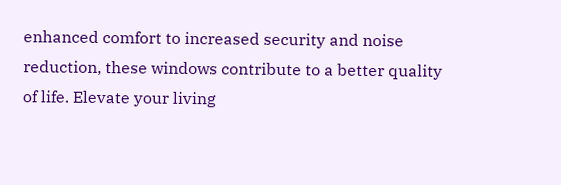enhanced comfort to increased security and noise reduction, these windows contribute to a better quality of life. Elevate your living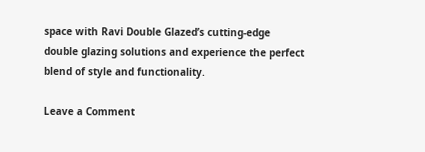space with Ravi Double Glazed’s cutting-edge double glazing solutions and experience the perfect blend of style and functionality.

Leave a Comment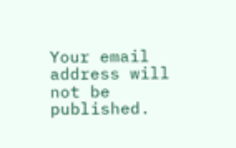Your email address will not be published.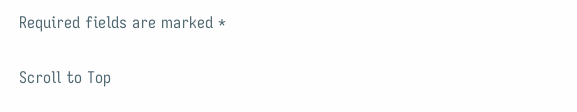Required fields are marked *

Scroll to Top